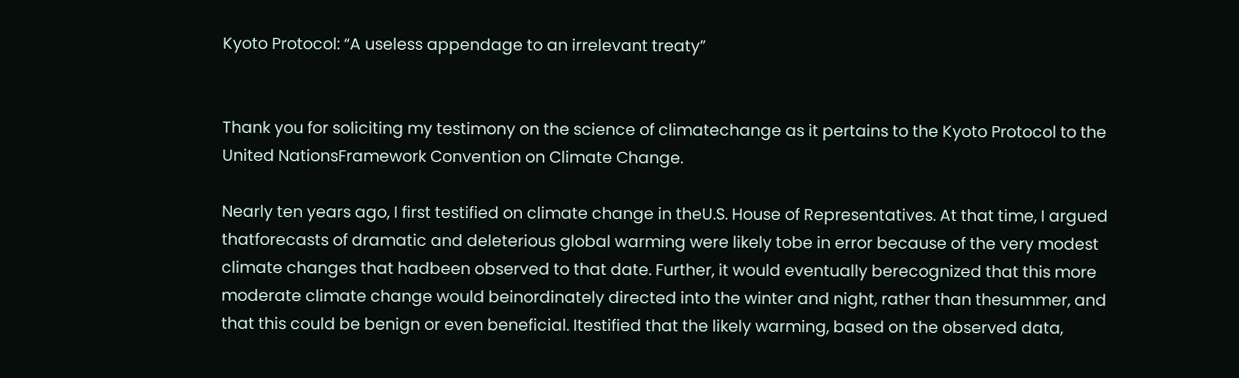Kyoto Protocol: “A useless appendage to an irrelevant treaty”


Thank you for soliciting my testimony on the science of climatechange as it pertains to the Kyoto Protocol to the United NationsFramework Convention on Climate Change.

Nearly ten years ago, I first testified on climate change in theU.S. House of Representatives. At that time, I argued thatforecasts of dramatic and deleterious global warming were likely tobe in error because of the very modest climate changes that hadbeen observed to that date. Further, it would eventually berecognized that this more moderate climate change would beinordinately directed into the winter and night, rather than thesummer, and that this could be benign or even beneficial. Itestified that the likely warming, based on the observed data,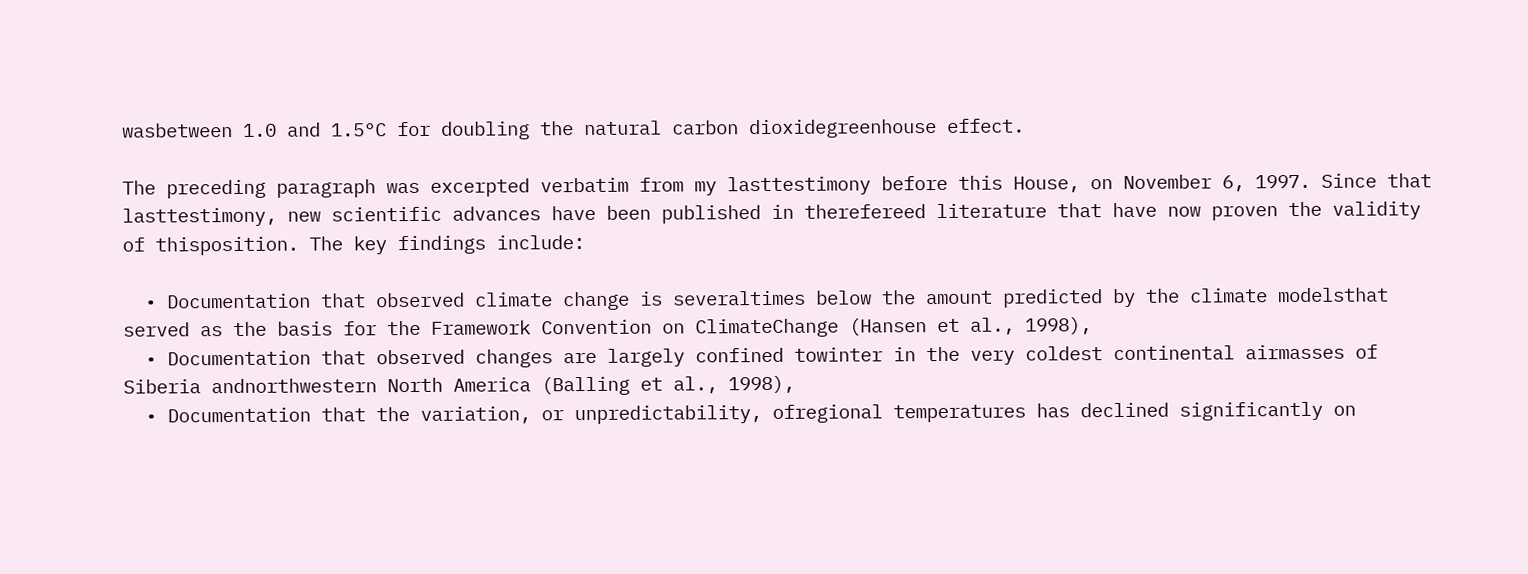wasbetween 1.0 and 1.5°C for doubling the natural carbon dioxidegreenhouse effect.

The preceding paragraph was excerpted verbatim from my lasttestimony before this House, on November 6, 1997. Since that lasttestimony, new scientific advances have been published in therefereed literature that have now proven the validity of thisposition. The key findings include:

  • Documentation that observed climate change is severaltimes below the amount predicted by the climate modelsthat served as the basis for the Framework Convention on ClimateChange (Hansen et al., 1998),
  • Documentation that observed changes are largely confined towinter in the very coldest continental airmasses of Siberia andnorthwestern North America (Balling et al., 1998),
  • Documentation that the variation, or unpredictability, ofregional temperatures has declined significantly on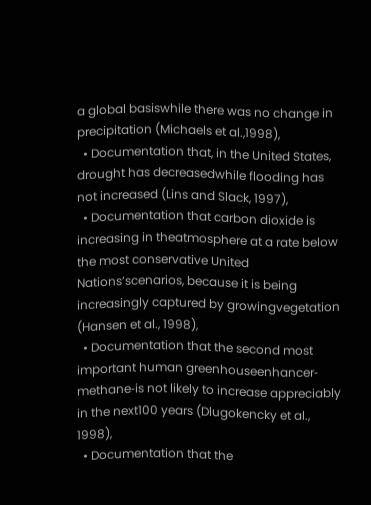a global basiswhile there was no change in precipitation (Michaels et al.,1998),
  • Documentation that, in the United States, drought has decreasedwhile flooding has not increased (Lins and Slack, 1997),
  • Documentation that carbon dioxide is increasing in theatmosphere at a rate below the most conservative United Nations’scenarios, because it is being increasingly captured by growingvegetation (Hansen et al., 1998),
  • Documentation that the second most important human greenhouseenhancer‐methane‐is not likely to increase appreciably in the next100 years (Dlugokencky et al., 1998),
  • Documentation that the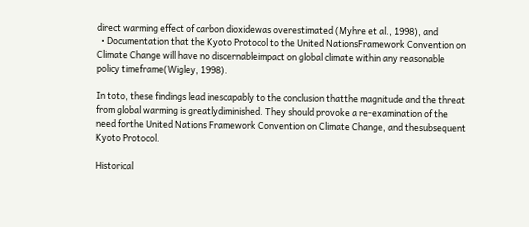direct warming effect of carbon dioxidewas overestimated (Myhre et al., 1998), and
  • Documentation that the Kyoto Protocol to the United NationsFramework Convention on Climate Change will have no discernableimpact on global climate within any reasonable policy timeframe(Wigley, 1998).

In toto, these findings lead inescapably to the conclusion thatthe magnitude and the threat from global warming is greatlydiminished. They should provoke a re‐examination of the need forthe United Nations Framework Convention on Climate Change, and thesubsequent Kyoto Protocol.

Historical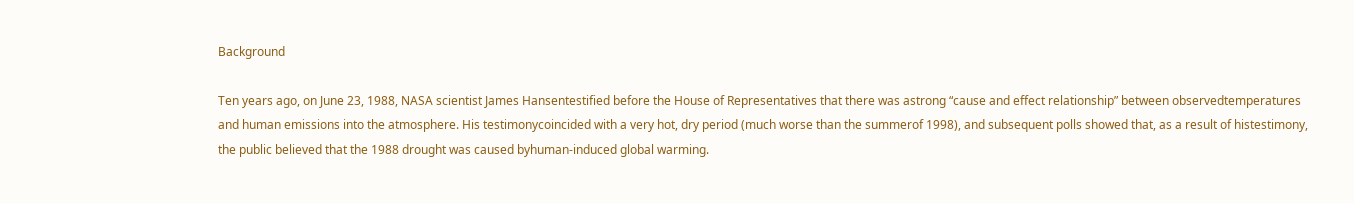Background

Ten years ago, on June 23, 1988, NASA scientist James Hansentestified before the House of Representatives that there was astrong “cause and effect relationship” between observedtemperatures and human emissions into the atmosphere. His testimonycoincided with a very hot, dry period (much worse than the summerof 1998), and subsequent polls showed that, as a result of histestimony, the public believed that the 1988 drought was caused byhuman‐induced global warming.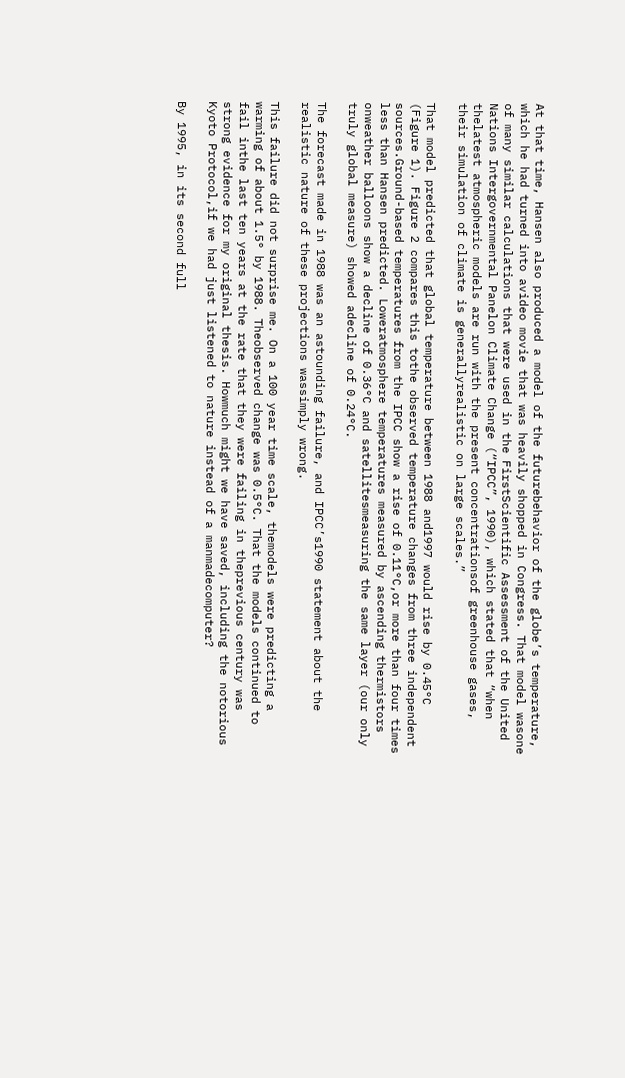At that time, Hansen also produced a model of the futurebehavior of the globe’s temperature, which he had turned into avideo movie that was heavily shopped in Congress. That model wasone of many similar calculations that were used in the FirstScientific Assessment of the United Nations Intergovernmental Panelon Climate Change (“IPCC”, 1990), which stated that “when thelatest atmospheric models are run with the present concentrationsof greenhouse gases, their simulation of climate is generallyrealistic on large scales.”

That model predicted that global temperature between 1988 and1997 would rise by 0.45°C (Figure 1). Figure 2 compares this tothe observed temperature changes from three independent sources.Ground-based temperatures from the IPCC show a rise of 0.11°C,or more than four times less than Hansen predicted. Loweratmosphere temperatures measured by ascending thermistors onweather balloons show a decline of 0.36°C and satellitesmeasuring the same layer (our only truly global measure) showed adecline of 0.24°C.

The forecast made in 1988 was an astounding failure, and IPCC’s1990 statement about the realistic nature of these projections wassimply wrong.

This failure did not surprise me. On a 100 year time scale, themodels were predicting a warming of about 1.5° by 1988. Theobserved change was 0.5°C. That the models continued to fail inthe last ten years at the rate that they were failing in theprevious century was strong evidence for my original thesis. Howmuch might we have saved, including the notorious Kyoto Protocol,if we had just listened to nature instead of a manmadecomputer?

By 1995, in its second full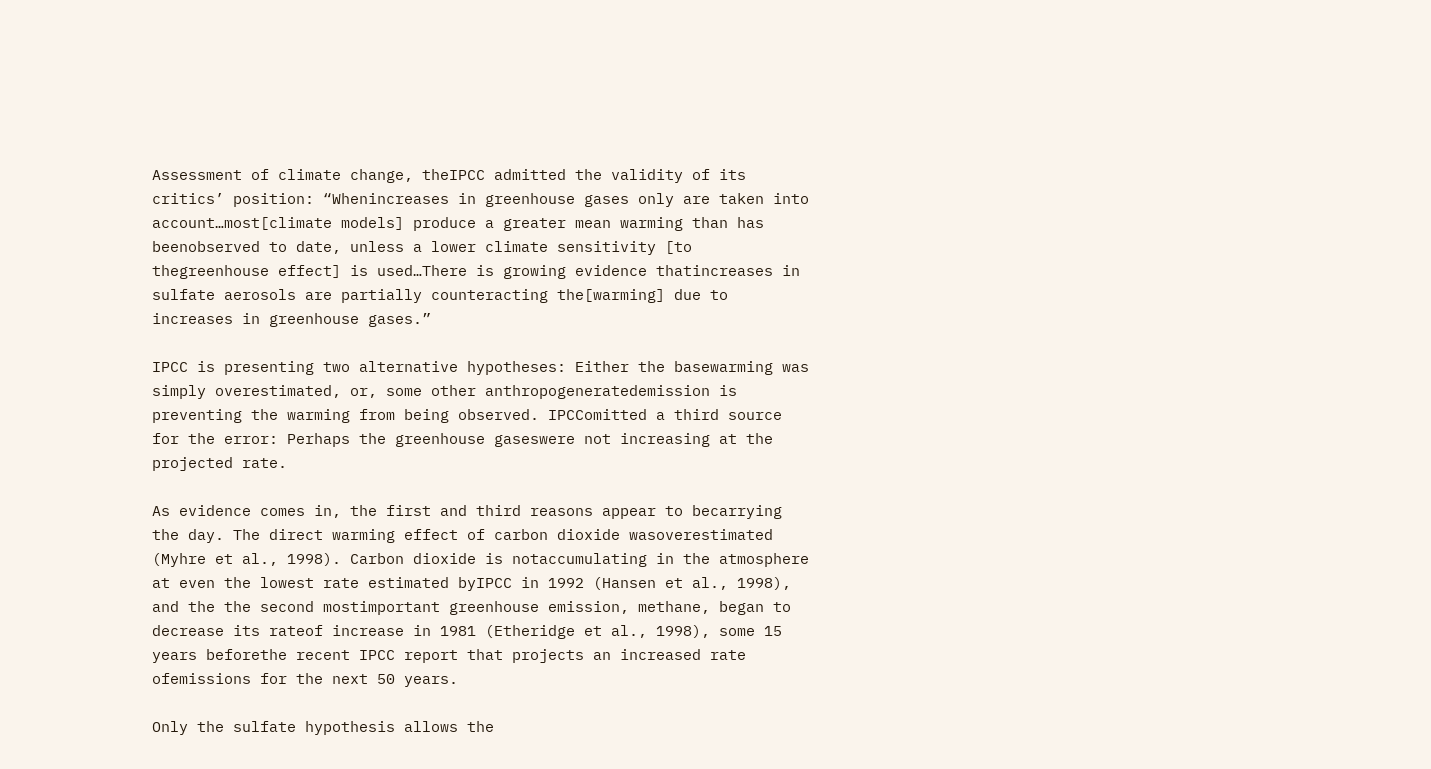Assessment of climate change, theIPCC admitted the validity of its critics’ position: “Whenincreases in greenhouse gases only are taken into account…most[climate models] produce a greater mean warming than has beenobserved to date, unless a lower climate sensitivity [to thegreenhouse effect] is used…There is growing evidence thatincreases in sulfate aerosols are partially counteracting the[warming] due to increases in greenhouse gases.”

IPCC is presenting two alternative hypotheses: Either the basewarming was simply overestimated, or, some other anthropogeneratedemission is preventing the warming from being observed. IPCComitted a third source for the error: Perhaps the greenhouse gaseswere not increasing at the projected rate.

As evidence comes in, the first and third reasons appear to becarrying the day. The direct warming effect of carbon dioxide wasoverestimated (Myhre et al., 1998). Carbon dioxide is notaccumulating in the atmosphere at even the lowest rate estimated byIPCC in 1992 (Hansen et al., 1998), and the the second mostimportant greenhouse emission, methane, began to decrease its rateof increase in 1981 (Etheridge et al., 1998), some 15 years beforethe recent IPCC report that projects an increased rate ofemissions for the next 50 years.

Only the sulfate hypothesis allows the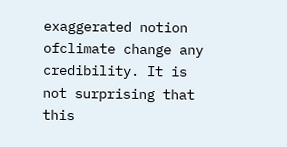exaggerated notion ofclimate change any credibility. It is not surprising that this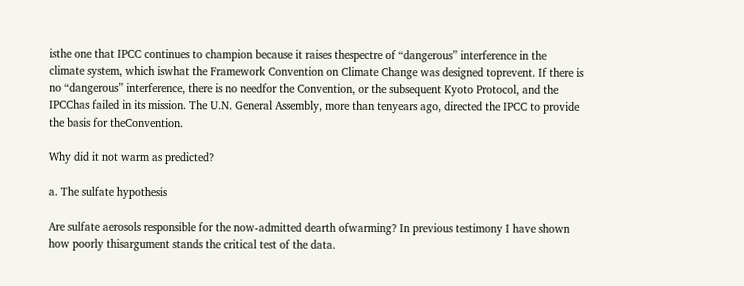isthe one that IPCC continues to champion because it raises thespectre of “dangerous” interference in the climate system, which iswhat the Framework Convention on Climate Change was designed toprevent. If there is no “dangerous” interference, there is no needfor the Convention, or the subsequent Kyoto Protocol, and the IPCChas failed in its mission. The U.N. General Assembly, more than tenyears ago, directed the IPCC to provide the basis for theConvention.

Why did it not warm as predicted?

a. The sulfate hypothesis

Are sulfate aerosols responsible for the now‐admitted dearth ofwarming? In previous testimony I have shown how poorly thisargument stands the critical test of the data.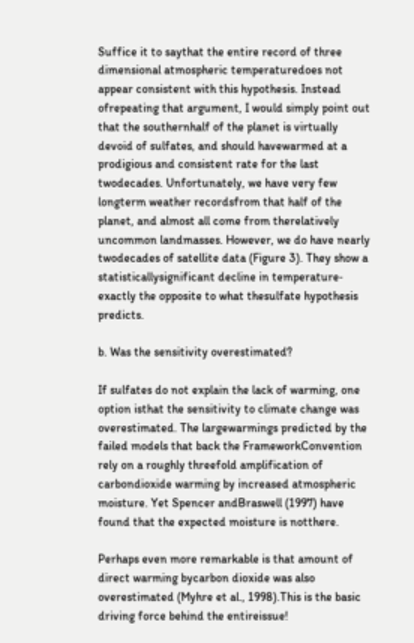Suffice it to saythat the entire record of three dimensional atmospheric temperaturedoes not appear consistent with this hypothesis. Instead ofrepeating that argument, I would simply point out that the southernhalf of the planet is virtually devoid of sulfates, and should havewarmed at a prodigious and consistent rate for the last twodecades. Unfortunately, we have very few longterm weather recordsfrom that half of the planet, and almost all come from therelatively uncommon landmasses. However, we do have nearly twodecades of satellite data (Figure 3). They show a statisticallysignificant decline in temperature‐exactly the opposite to what thesulfate hypothesis predicts.

b. Was the sensitivity overestimated?

If sulfates do not explain the lack of warming, one option isthat the sensitivity to climate change was overestimated. The largewarmings predicted by the failed models that back the FrameworkConvention rely on a roughly threefold amplification of carbondioxide warming by increased atmospheric moisture. Yet Spencer andBraswell (1997) have found that the expected moisture is notthere.

Perhaps even more remarkable is that amount of direct warming bycarbon dioxide was also overestimated (Myhre et al., 1998).This is the basic driving force behind the entireissue!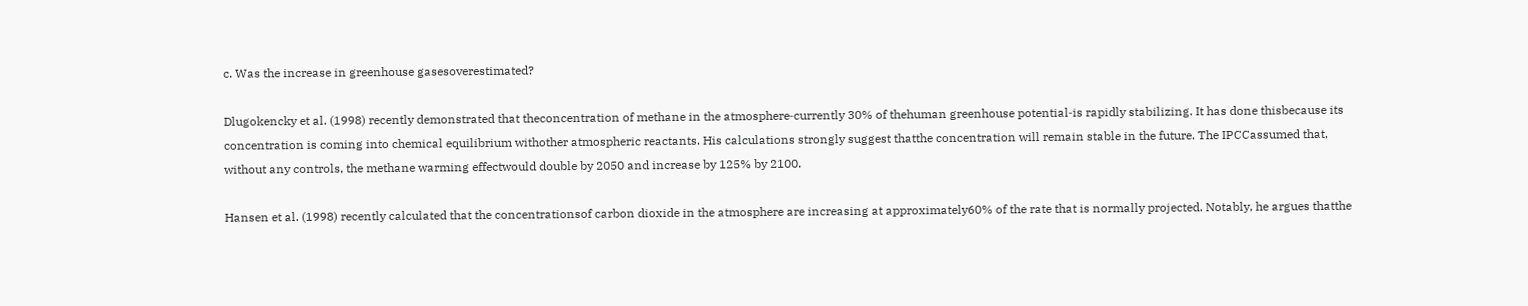c. Was the increase in greenhouse gasesoverestimated?

Dlugokencky et al. (1998) recently demonstrated that theconcentration of methane in the atmosphere‐currently 30% of thehuman greenhouse potential‐is rapidly stabilizing. It has done thisbecause its concentration is coming into chemical equilibrium withother atmospheric reactants. His calculations strongly suggest thatthe concentration will remain stable in the future. The IPCCassumed that, without any controls, the methane warming effectwould double by 2050 and increase by 125% by 2100.

Hansen et al. (1998) recently calculated that the concentrationsof carbon dioxide in the atmosphere are increasing at approximately60% of the rate that is normally projected. Notably, he argues thatthe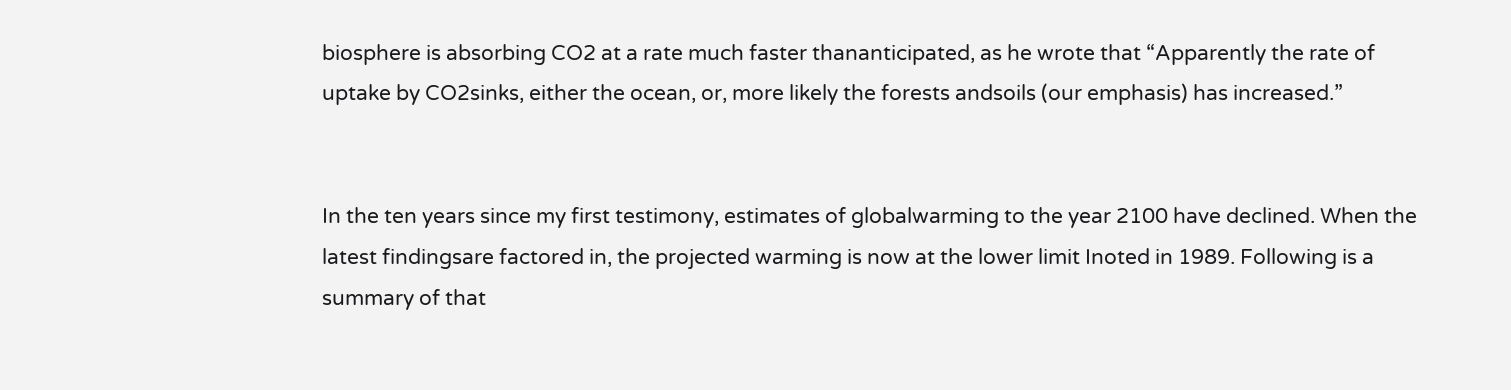biosphere is absorbing CO2 at a rate much faster thananticipated, as he wrote that “Apparently the rate of uptake by CO2sinks, either the ocean, or, more likely the forests andsoils (our emphasis) has increased.”


In the ten years since my first testimony, estimates of globalwarming to the year 2100 have declined. When the latest findingsare factored in, the projected warming is now at the lower limit Inoted in 1989. Following is a summary of that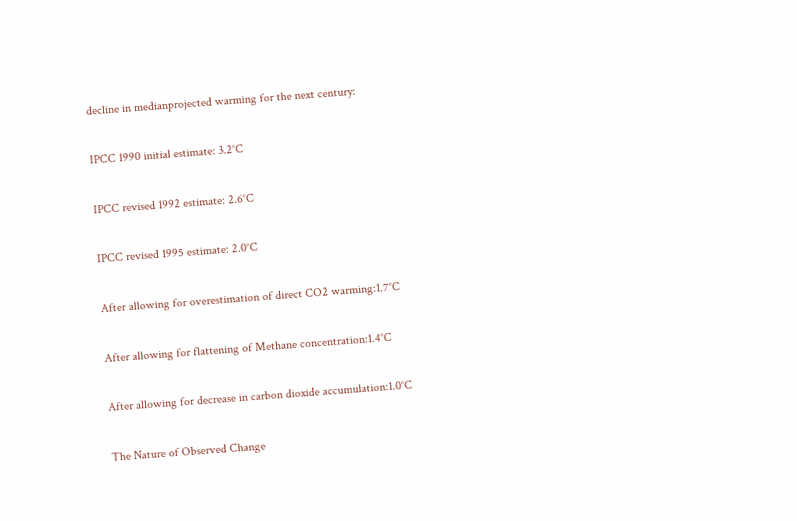decline in medianprojected warming for the next century:

IPCC 1990 initial estimate: 3.2°C

IPCC revised 1992 estimate: 2.6°C

IPCC revised 1995 estimate: 2.0°C

After allowing for overestimation of direct CO2 warming:1.7°C

After allowing for flattening of Methane concentration:1.4°C

After allowing for decrease in carbon dioxide accumulation:1.0°C

The Nature of Observed Change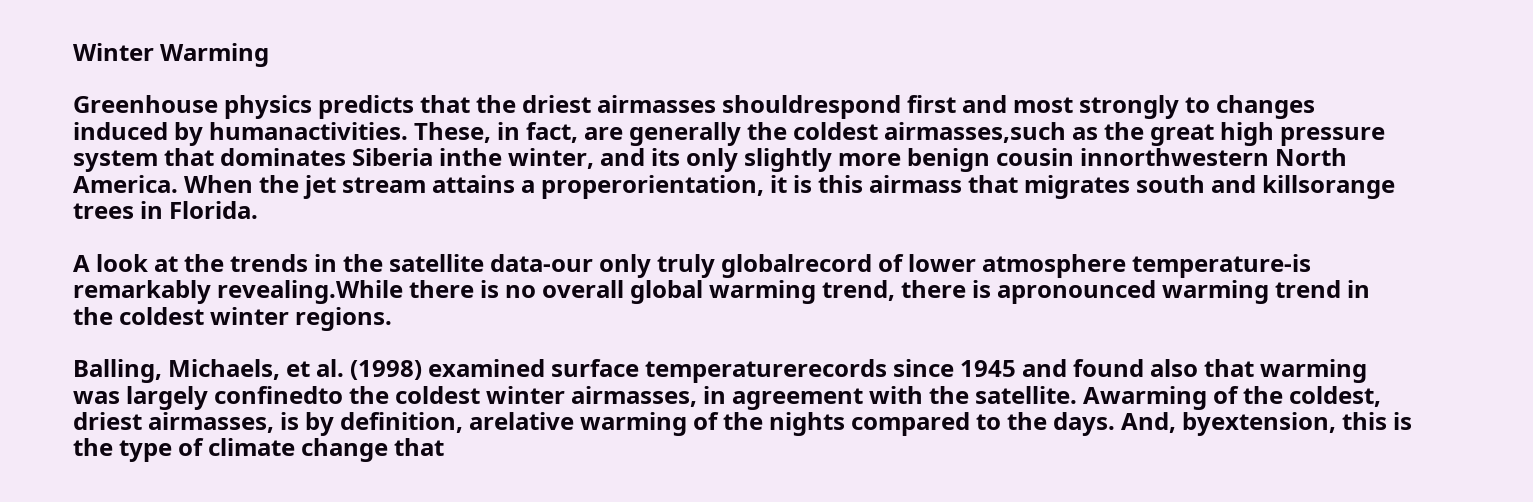Winter Warming

Greenhouse physics predicts that the driest airmasses shouldrespond first and most strongly to changes induced by humanactivities. These, in fact, are generally the coldest airmasses,such as the great high pressure system that dominates Siberia inthe winter, and its only slightly more benign cousin innorthwestern North America. When the jet stream attains a properorientation, it is this airmass that migrates south and killsorange trees in Florida.

A look at the trends in the satellite data‐our only truly globalrecord of lower atmosphere temperature‐is remarkably revealing.While there is no overall global warming trend, there is apronounced warming trend in the coldest winter regions.

Balling, Michaels, et al. (1998) examined surface temperaturerecords since 1945 and found also that warming was largely confinedto the coldest winter airmasses, in agreement with the satellite. Awarming of the coldest, driest airmasses, is by definition, arelative warming of the nights compared to the days. And, byextension, this is the type of climate change that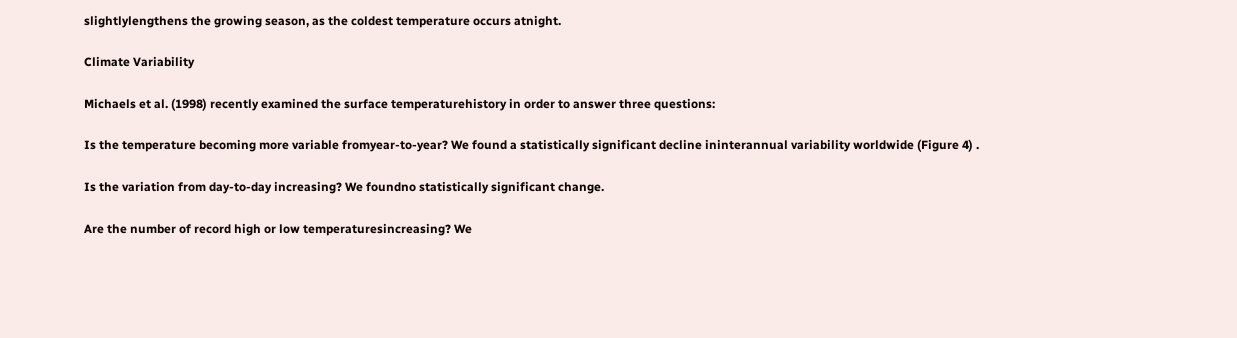slightlylengthens the growing season, as the coldest temperature occurs atnight.

Climate Variability

Michaels et al. (1998) recently examined the surface temperaturehistory in order to answer three questions:

Is the temperature becoming more variable fromyear‐to‐year? We found a statistically significant decline ininterannual variability worldwide (Figure 4) .

Is the variation from day‐to‐day increasing? We foundno statistically significant change.

Are the number of record high or low temperaturesincreasing? We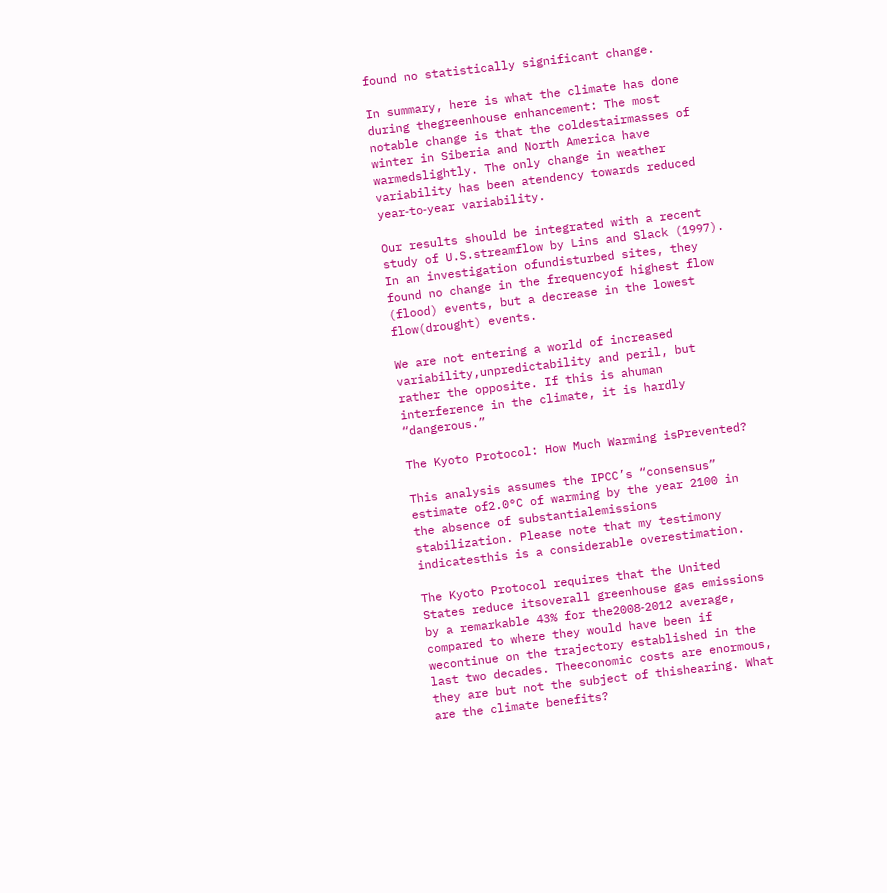found no statistically significant change.

In summary, here is what the climate has done during thegreenhouse enhancement: The most notable change is that the coldestairmasses of winter in Siberia and North America have warmedslightly. The only change in weather variability has been atendency towards reduced year‐to‐year variability.

Our results should be integrated with a recent study of U.S.streamflow by Lins and Slack (1997). In an investigation ofundisturbed sites, they found no change in the frequencyof highest flow (flood) events, but a decrease in the lowest flow(drought) events.

We are not entering a world of increased variability,unpredictability and peril, but rather the opposite. If this is ahuman interference in the climate, it is hardly “dangerous.”

The Kyoto Protocol: How Much Warming isPrevented?

This analysis assumes the IPCC’s “consensus” estimate of2.0°C of warming by the year 2100 in the absence of substantialemissions stabilization. Please note that my testimony indicatesthis is a considerable overestimation.

The Kyoto Protocol requires that the United States reduce itsoverall greenhouse gas emissions by a remarkable 43% for the2008‐2012 average, compared to where they would have been if wecontinue on the trajectory established in the last two decades. Theeconomic costs are enormous, they are but not the subject of thishearing. What are the climate benefits?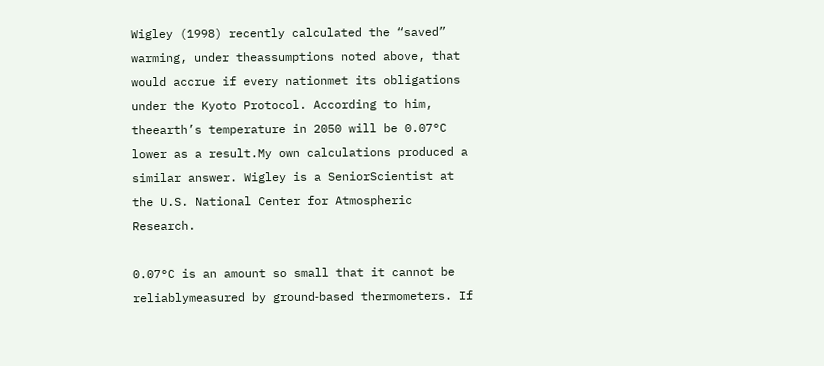Wigley (1998) recently calculated the “saved” warming, under theassumptions noted above, that would accrue if every nationmet its obligations under the Kyoto Protocol. According to him, theearth’s temperature in 2050 will be 0.07°C lower as a result.My own calculations produced a similar answer. Wigley is a SeniorScientist at the U.S. National Center for Atmospheric Research.

0.07°C is an amount so small that it cannot be reliablymeasured by ground‐based thermometers. If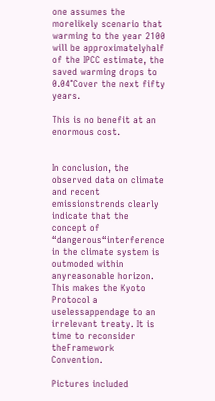one assumes the morelikely scenario that warming to the year 2100 will be approximatelyhalf of the IPCC estimate, the saved warming drops to 0.04°Cover the next fifty years.

This is no benefit at an enormous cost.


In conclusion, the observed data on climate and recent emissionstrends clearly indicate that the concept of “dangerous“interference in the climate system is outmoded within anyreasonable horizon. This makes the Kyoto Protocol a uselessappendage to an irrelevant treaty. It is time to reconsider theFramework Convention.

Pictures included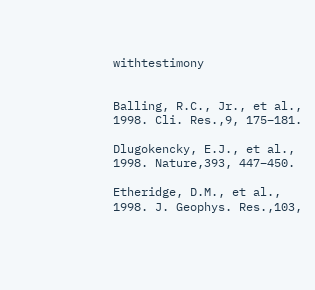withtestimony


Balling, R.C., Jr., et al., 1998. Cli. Res.,9, 175–181.

Dlugokencky, E.J., et al., 1998. Nature,393, 447–450.

Etheridge, D.M., et al., 1998. J. Geophys. Res.,103,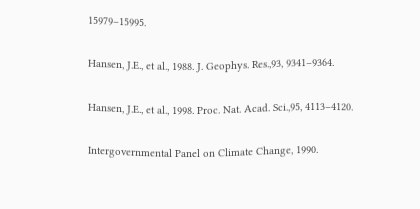15979–15995.

Hansen, J.E., et al., 1988. J. Geophys. Res.,93, 9341–9364.

Hansen, J.E., et al., 1998. Proc. Nat. Acad. Sci.,95, 4113–4120.

Intergovernmental Panel on Climate Change, 1990.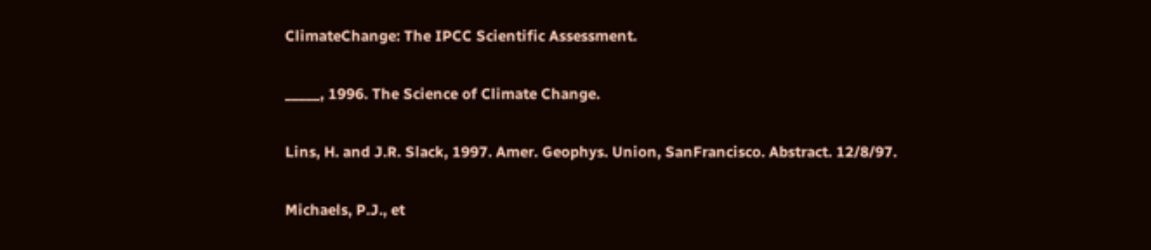ClimateChange: The IPCC Scientific Assessment.

_____, 1996. The Science of Climate Change.

Lins, H. and J.R. Slack, 1997. Amer. Geophys. Union, SanFrancisco. Abstract. 12/8/97.

Michaels, P.J., et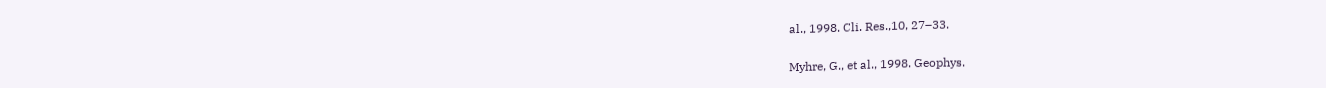al., 1998. Cli. Res.,10, 27–33.

Myhre, G., et al., 1998. Geophys.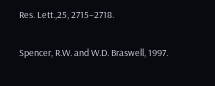Res. Lett.,25, 2715–2718.

Spencer, R.W. and W.D. Braswell, 1997.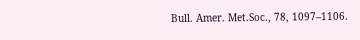Bull. Amer. Met.Soc., 78, 1097–1106.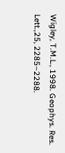Wigley, T.M.L., 1998. Geophys. Res. Lett.,25, 2285–2288.